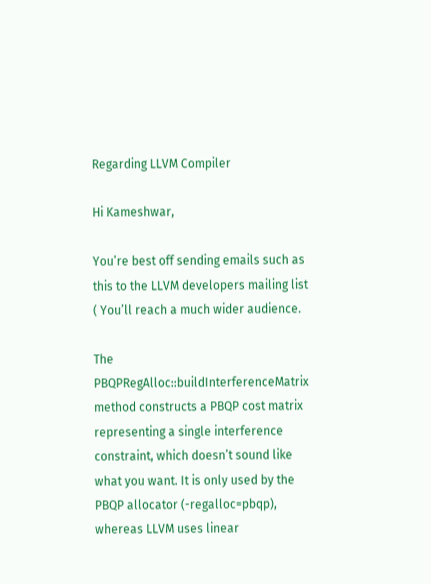Regarding LLVM Compiler

Hi Kameshwar,

You’re best off sending emails such as this to the LLVM developers mailing list ( You’ll reach a much wider audience.

The PBQPRegAlloc::buildInterferenceMatrix method constructs a PBQP cost matrix representing a single interference constraint, which doesn’t sound like what you want. It is only used by the PBQP allocator (-regalloc=pbqp), whereas LLVM uses linear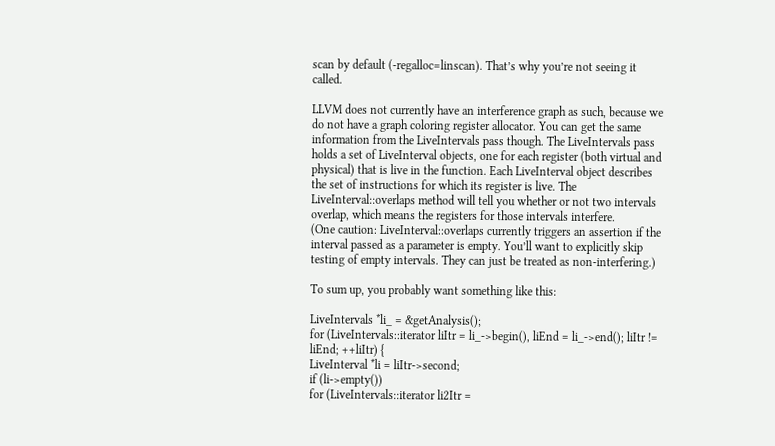scan by default (-regalloc=linscan). That’s why you’re not seeing it called.

LLVM does not currently have an interference graph as such, because we do not have a graph coloring register allocator. You can get the same information from the LiveIntervals pass though. The LiveIntervals pass holds a set of LiveInterval objects, one for each register (both virtual and physical) that is live in the function. Each LiveInterval object describes the set of instructions for which its register is live. The LiveInterval::overlaps method will tell you whether or not two intervals overlap, which means the registers for those intervals interfere.
(One caution: LiveInterval::overlaps currently triggers an assertion if the interval passed as a parameter is empty. You’ll want to explicitly skip testing of empty intervals. They can just be treated as non-interfering.)

To sum up, you probably want something like this:

LiveIntervals *li_ = &getAnalysis();
for (LiveIntervals::iterator liItr = li_->begin(), liEnd = li_->end(); liItr != liEnd; ++liItr) {
LiveInterval *li = liItr->second;
if (li->empty())
for (LiveIntervals::iterator li2Itr =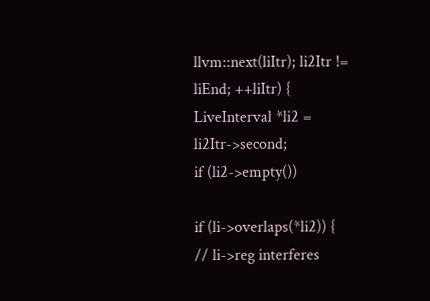llvm::next(liItr); li2Itr != liEnd; ++liItr) {
LiveInterval *li2 = li2Itr->second;
if (li2->empty())

if (li->overlaps(*li2)) {
// li->reg interferes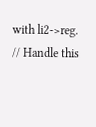with li2->reg.
// Handle this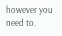however you need to.